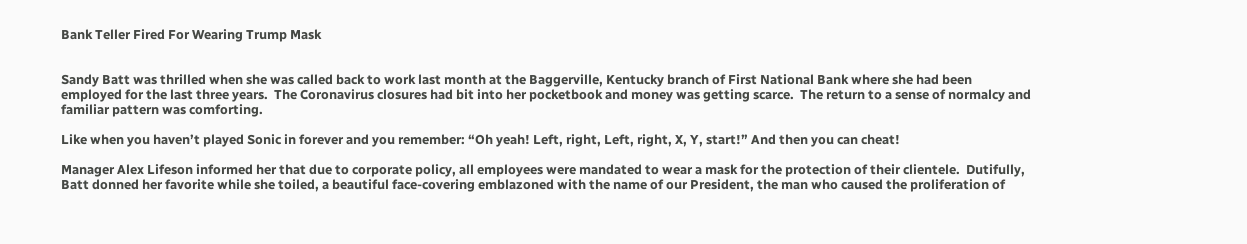Bank Teller Fired For Wearing Trump Mask


Sandy Batt was thrilled when she was called back to work last month at the Baggerville, Kentucky branch of First National Bank where she had been employed for the last three years.  The Coronavirus closures had bit into her pocketbook and money was getting scarce.  The return to a sense of normalcy and familiar pattern was comforting.

Like when you haven’t played Sonic in forever and you remember: “Oh yeah! Left, right, Left, right, X, Y, start!” And then you can cheat!

Manager Alex Lifeson informed her that due to corporate policy, all employees were mandated to wear a mask for the protection of their clientele.  Dutifully, Batt donned her favorite while she toiled, a beautiful face-covering emblazoned with the name of our President, the man who caused the proliferation of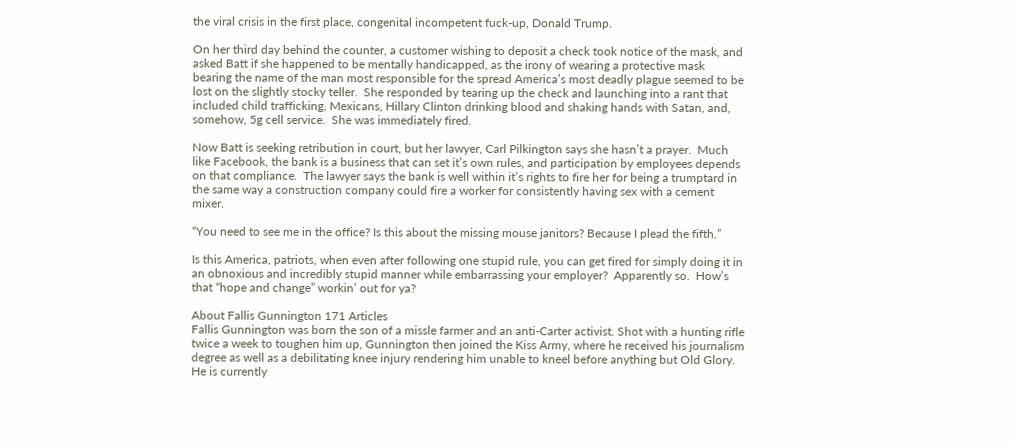the viral crisis in the first place, congenital incompetent fuck-up, Donald Trump.

On her third day behind the counter, a customer wishing to deposit a check took notice of the mask, and asked Batt if she happened to be mentally handicapped, as the irony of wearing a protective mask bearing the name of the man most responsible for the spread America’s most deadly plague seemed to be lost on the slightly stocky teller.  She responded by tearing up the check and launching into a rant that included child trafficking, Mexicans, Hillary Clinton drinking blood and shaking hands with Satan, and, somehow, 5g cell service.  She was immediately fired.

Now Batt is seeking retribution in court, but her lawyer, Carl Pilkington says she hasn’t a prayer.  Much like Facebook, the bank is a business that can set it’s own rules, and participation by employees depends on that compliance.  The lawyer says the bank is well within it’s rights to fire her for being a trumptard in the same way a construction company could fire a worker for consistently having sex with a cement mixer.

“You need to see me in the office? Is this about the missing mouse janitors? Because I plead the fifth.”

Is this America, patriots, when even after following one stupid rule, you can get fired for simply doing it in an obnoxious and incredibly stupid manner while embarrassing your employer?  Apparently so.  How’s that “hope and change” workin’ out for ya?

About Fallis Gunnington 171 Articles
Fallis Gunnington was born the son of a missle farmer and an anti-Carter activist. Shot with a hunting rifle twice a week to toughen him up, Gunnington then joined the Kiss Army, where he received his journalism degree as well as a debilitating knee injury rendering him unable to kneel before anything but Old Glory. He is currently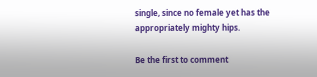single, since no female yet has the appropriately mighty hips.

Be the first to comment